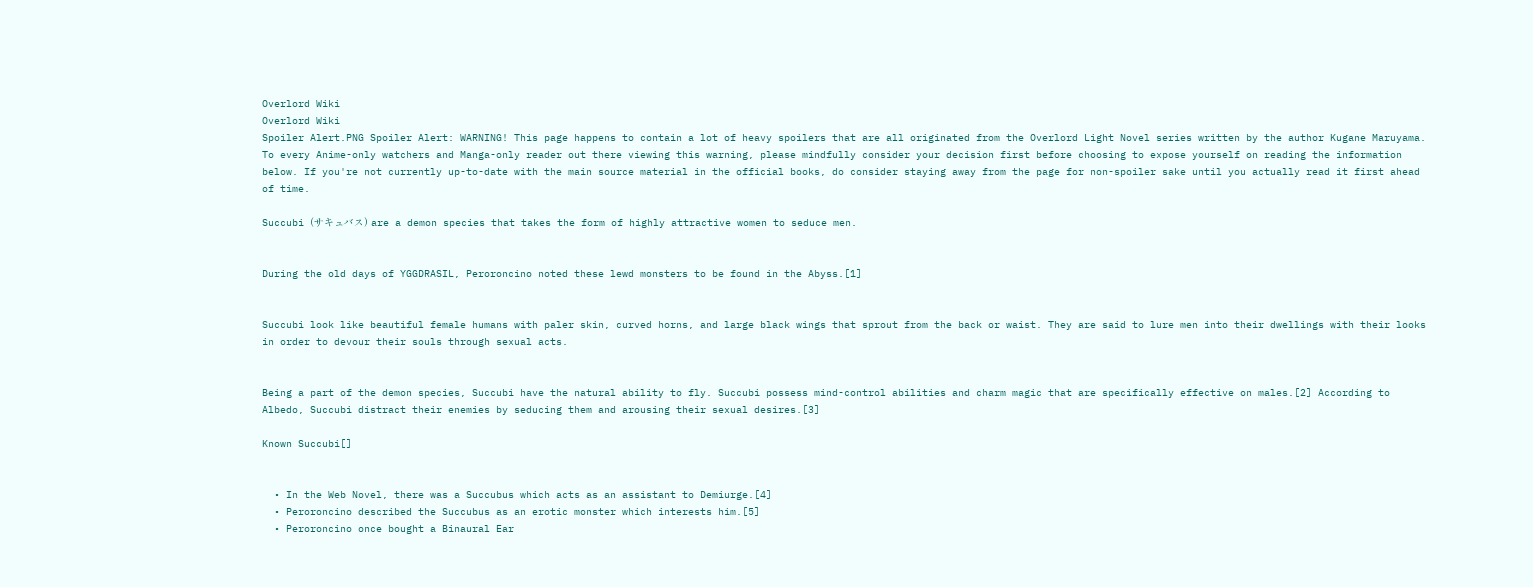Overlord Wiki
Overlord Wiki
Spoiler Alert.PNG Spoiler Alert: WARNING! This page happens to contain a lot of heavy spoilers that are all originated from the Overlord Light Novel series written by the author Kugane Maruyama. To every Anime-only watchers and Manga-only reader out there viewing this warning, please mindfully consider your decision first before choosing to expose yourself on reading the information below. If you're not currently up-to-date with the main source material in the official books, do consider staying away from the page for non-spoiler sake until you actually read it first ahead of time.

Succubi (サキュバス) are a demon species that takes the form of highly attractive women to seduce men.


During the old days of YGGDRASIL, Peroroncino noted these lewd monsters to be found in the Abyss.[1]


Succubi look like beautiful female humans with paler skin, curved horns, and large black wings that sprout from the back or waist. They are said to lure men into their dwellings with their looks in order to devour their souls through sexual acts.


Being a part of the demon species, Succubi have the natural ability to fly. Succubi possess mind-control abilities and charm magic that are specifically effective on males.[2] According to Albedo, Succubi distract their enemies by seducing them and arousing their sexual desires.[3]

Known Succubi[]


  • In the Web Novel, there was a Succubus which acts as an assistant to Demiurge.[4]
  • Peroroncino described the Succubus as an erotic monster which interests him.[5]
  • Peroroncino once bought a Binaural Ear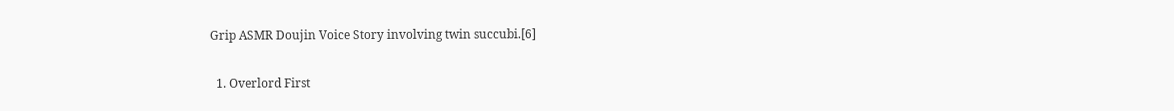Grip ASMR Doujin Voice Story involving twin succubi.[6]


  1. Overlord First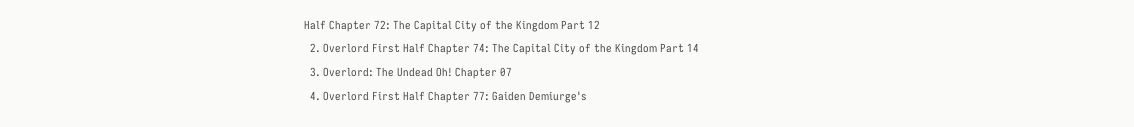Half Chapter 72: The Capital City of the Kingdom Part 12
  2. Overlord First Half Chapter 74: The Capital City of the Kingdom Part 14
  3. Overlord: The Undead Oh! Chapter 07
  4. Overlord First Half Chapter 77: Gaiden Demiurge's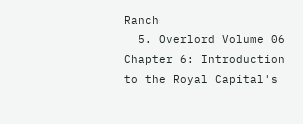Ranch
  5. Overlord Volume 06 Chapter 6: Introduction to the Royal Capital's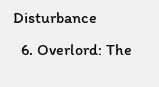Disturbance
  6. Overlord: The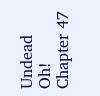Undead Oh! Chapter 47